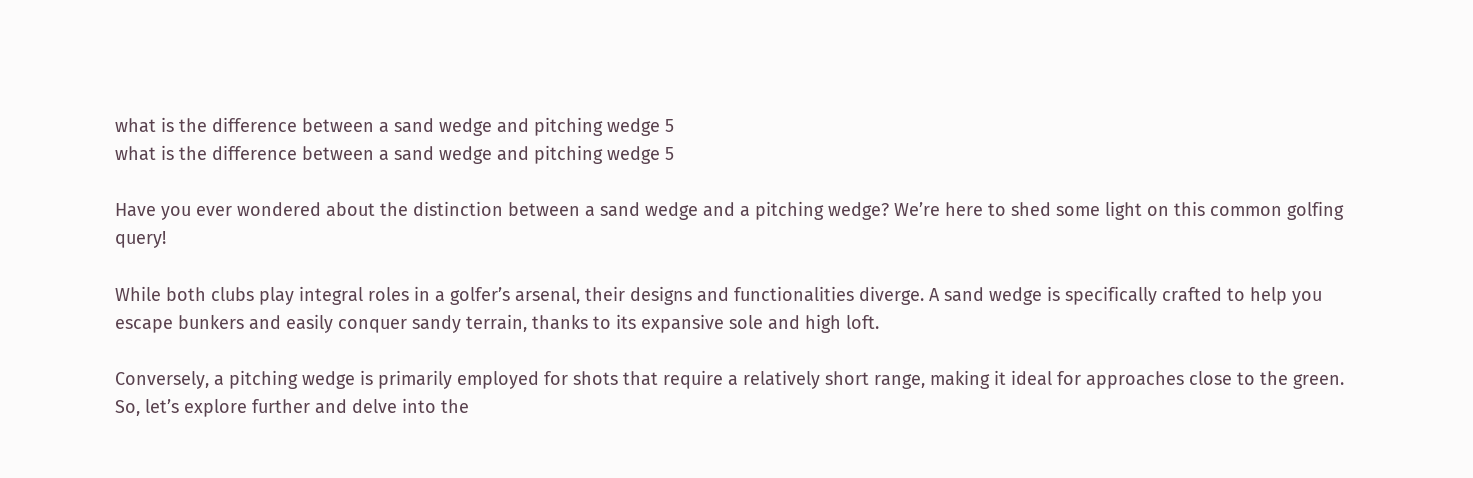what is the difference between a sand wedge and pitching wedge 5
what is the difference between a sand wedge and pitching wedge 5

Have you ever wondered about the distinction between a sand wedge and a pitching wedge? We’re here to shed some light on this common golfing query!

While both clubs play integral roles in a golfer’s arsenal, their designs and functionalities diverge. A sand wedge is specifically crafted to help you escape bunkers and easily conquer sandy terrain, thanks to its expansive sole and high loft.

Conversely, a pitching wedge is primarily employed for shots that require a relatively short range, making it ideal for approaches close to the green. So, let’s explore further and delve into the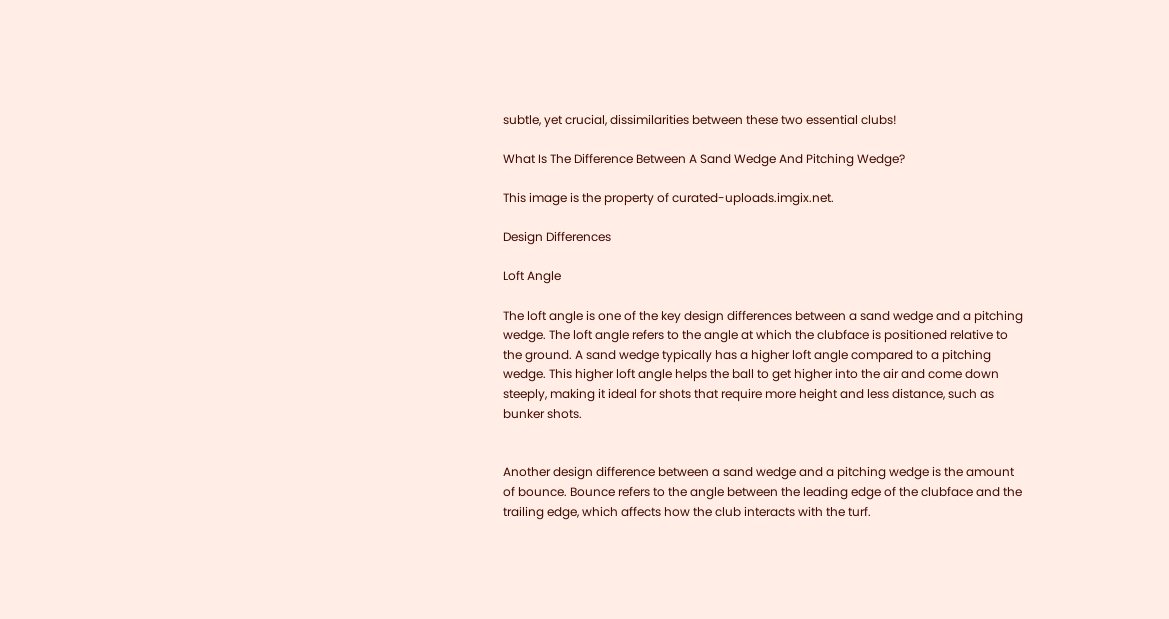subtle, yet crucial, dissimilarities between these two essential clubs!

What Is The Difference Between A Sand Wedge And Pitching Wedge?

This image is the property of curated-uploads.imgix.net.

Design Differences

Loft Angle

The loft angle is one of the key design differences between a sand wedge and a pitching wedge. The loft angle refers to the angle at which the clubface is positioned relative to the ground. A sand wedge typically has a higher loft angle compared to a pitching wedge. This higher loft angle helps the ball to get higher into the air and come down steeply, making it ideal for shots that require more height and less distance, such as bunker shots.


Another design difference between a sand wedge and a pitching wedge is the amount of bounce. Bounce refers to the angle between the leading edge of the clubface and the trailing edge, which affects how the club interacts with the turf.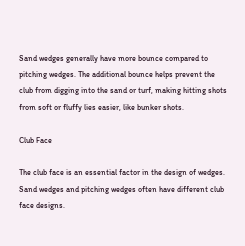Sand wedges generally have more bounce compared to pitching wedges. The additional bounce helps prevent the club from digging into the sand or turf, making hitting shots from soft or fluffy lies easier, like bunker shots.

Club Face

The club face is an essential factor in the design of wedges. Sand wedges and pitching wedges often have different club face designs.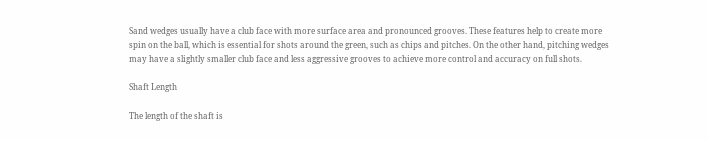Sand wedges usually have a club face with more surface area and pronounced grooves. These features help to create more spin on the ball, which is essential for shots around the green, such as chips and pitches. On the other hand, pitching wedges may have a slightly smaller club face and less aggressive grooves to achieve more control and accuracy on full shots.

Shaft Length

The length of the shaft is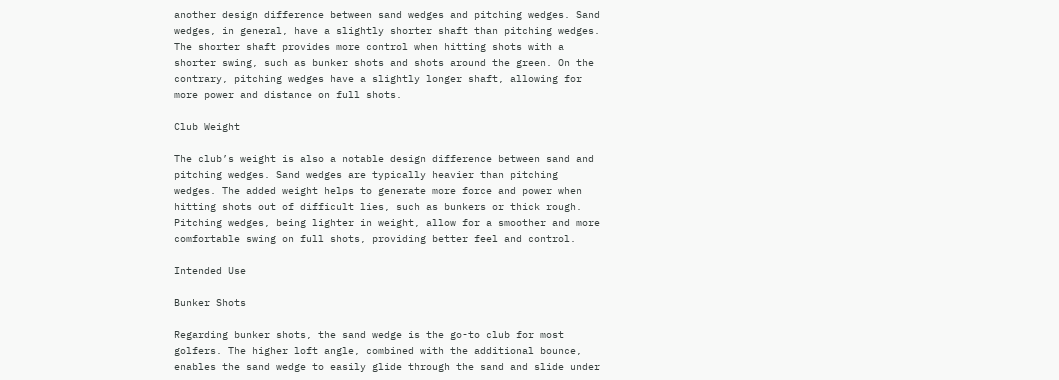another design difference between sand wedges and pitching wedges. Sand wedges, in general, have a slightly shorter shaft than pitching wedges. The shorter shaft provides more control when hitting shots with a shorter swing, such as bunker shots and shots around the green. On the contrary, pitching wedges have a slightly longer shaft, allowing for more power and distance on full shots.

Club Weight

The club’s weight is also a notable design difference between sand and pitching wedges. Sand wedges are typically heavier than pitching wedges. The added weight helps to generate more force and power when hitting shots out of difficult lies, such as bunkers or thick rough. Pitching wedges, being lighter in weight, allow for a smoother and more comfortable swing on full shots, providing better feel and control.

Intended Use

Bunker Shots

Regarding bunker shots, the sand wedge is the go-to club for most golfers. The higher loft angle, combined with the additional bounce, enables the sand wedge to easily glide through the sand and slide under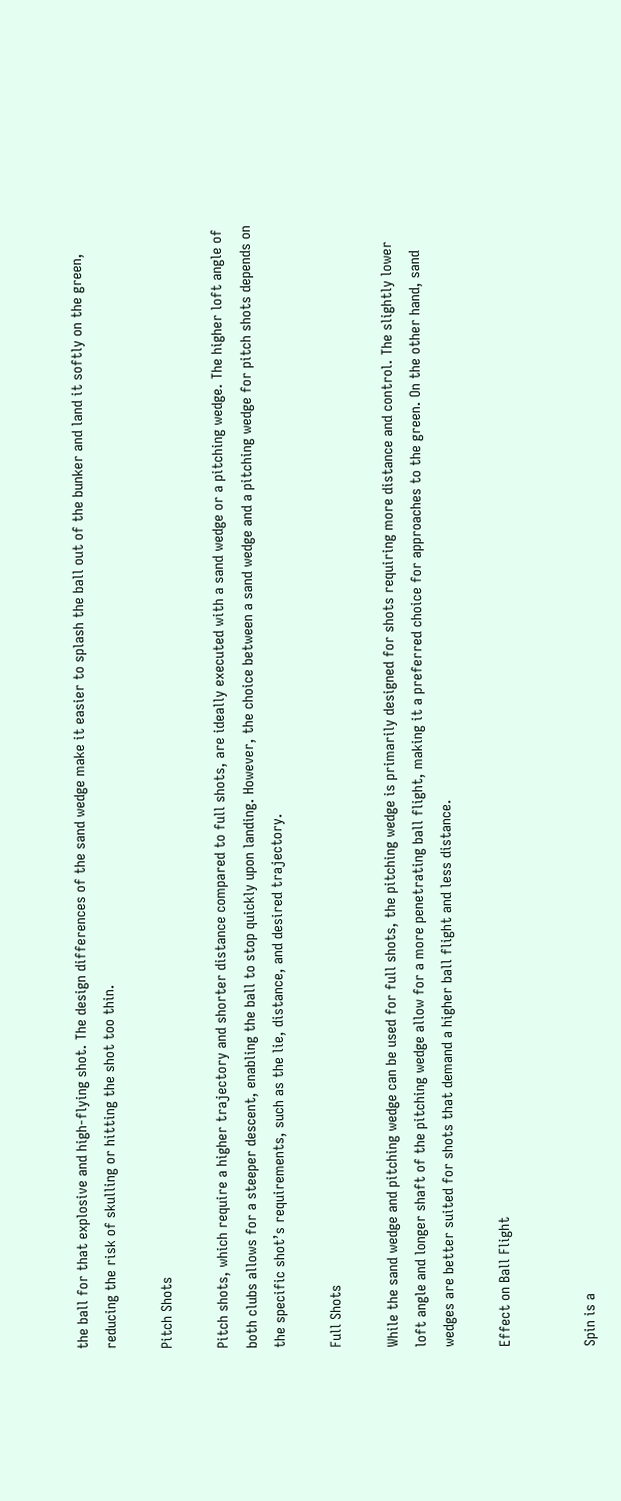the ball for that explosive and high-flying shot. The design differences of the sand wedge make it easier to splash the ball out of the bunker and land it softly on the green, reducing the risk of skulling or hitting the shot too thin.

Pitch Shots

Pitch shots, which require a higher trajectory and shorter distance compared to full shots, are ideally executed with a sand wedge or a pitching wedge. The higher loft angle of both clubs allows for a steeper descent, enabling the ball to stop quickly upon landing. However, the choice between a sand wedge and a pitching wedge for pitch shots depends on the specific shot’s requirements, such as the lie, distance, and desired trajectory.

Full Shots

While the sand wedge and pitching wedge can be used for full shots, the pitching wedge is primarily designed for shots requiring more distance and control. The slightly lower loft angle and longer shaft of the pitching wedge allow for a more penetrating ball flight, making it a preferred choice for approaches to the green. On the other hand, sand wedges are better suited for shots that demand a higher ball flight and less distance.

Effect on Ball Flight


Spin is a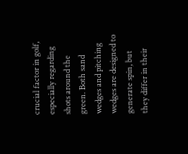crucial factor in golf, especially regarding shots around the green. Both sand wedges and pitching wedges are designed to generate spin, but they differ in their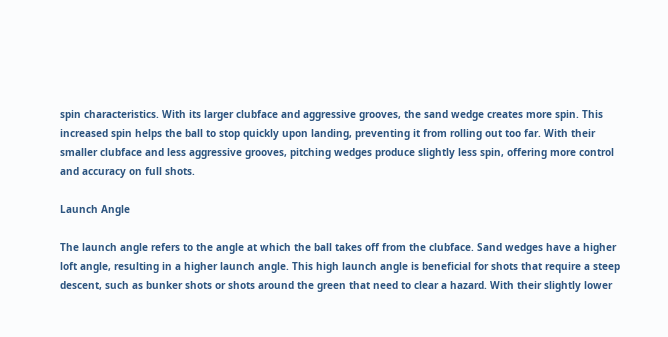spin characteristics. With its larger clubface and aggressive grooves, the sand wedge creates more spin. This increased spin helps the ball to stop quickly upon landing, preventing it from rolling out too far. With their smaller clubface and less aggressive grooves, pitching wedges produce slightly less spin, offering more control and accuracy on full shots.

Launch Angle

The launch angle refers to the angle at which the ball takes off from the clubface. Sand wedges have a higher loft angle, resulting in a higher launch angle. This high launch angle is beneficial for shots that require a steep descent, such as bunker shots or shots around the green that need to clear a hazard. With their slightly lower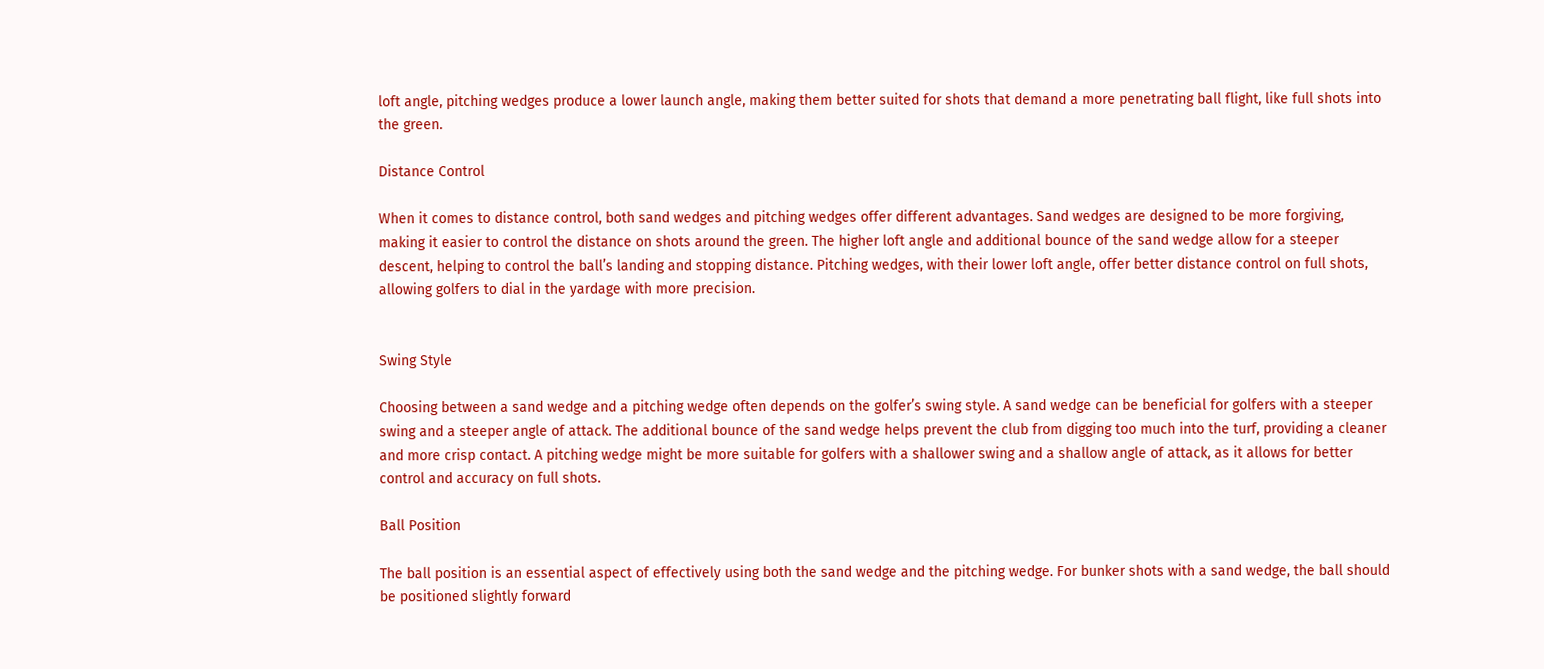loft angle, pitching wedges produce a lower launch angle, making them better suited for shots that demand a more penetrating ball flight, like full shots into the green.

Distance Control

When it comes to distance control, both sand wedges and pitching wedges offer different advantages. Sand wedges are designed to be more forgiving, making it easier to control the distance on shots around the green. The higher loft angle and additional bounce of the sand wedge allow for a steeper descent, helping to control the ball’s landing and stopping distance. Pitching wedges, with their lower loft angle, offer better distance control on full shots, allowing golfers to dial in the yardage with more precision.


Swing Style

Choosing between a sand wedge and a pitching wedge often depends on the golfer’s swing style. A sand wedge can be beneficial for golfers with a steeper swing and a steeper angle of attack. The additional bounce of the sand wedge helps prevent the club from digging too much into the turf, providing a cleaner and more crisp contact. A pitching wedge might be more suitable for golfers with a shallower swing and a shallow angle of attack, as it allows for better control and accuracy on full shots.

Ball Position

The ball position is an essential aspect of effectively using both the sand wedge and the pitching wedge. For bunker shots with a sand wedge, the ball should be positioned slightly forward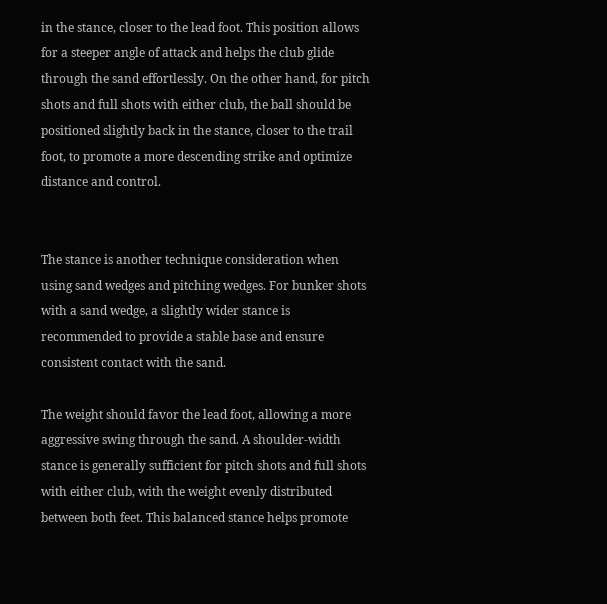in the stance, closer to the lead foot. This position allows for a steeper angle of attack and helps the club glide through the sand effortlessly. On the other hand, for pitch shots and full shots with either club, the ball should be positioned slightly back in the stance, closer to the trail foot, to promote a more descending strike and optimize distance and control.


The stance is another technique consideration when using sand wedges and pitching wedges. For bunker shots with a sand wedge, a slightly wider stance is recommended to provide a stable base and ensure consistent contact with the sand.

The weight should favor the lead foot, allowing a more aggressive swing through the sand. A shoulder-width stance is generally sufficient for pitch shots and full shots with either club, with the weight evenly distributed between both feet. This balanced stance helps promote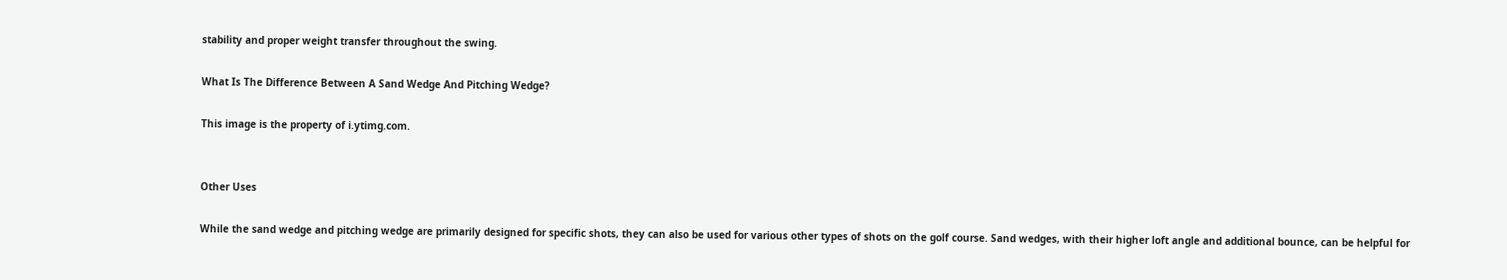stability and proper weight transfer throughout the swing.

What Is The Difference Between A Sand Wedge And Pitching Wedge?

This image is the property of i.ytimg.com.


Other Uses

While the sand wedge and pitching wedge are primarily designed for specific shots, they can also be used for various other types of shots on the golf course. Sand wedges, with their higher loft angle and additional bounce, can be helpful for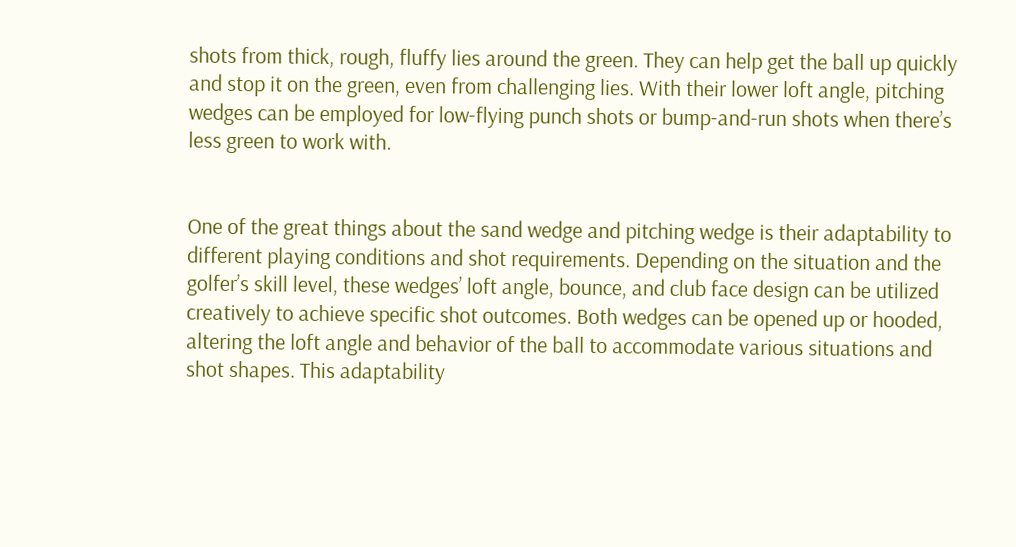shots from thick, rough, fluffy lies around the green. They can help get the ball up quickly and stop it on the green, even from challenging lies. With their lower loft angle, pitching wedges can be employed for low-flying punch shots or bump-and-run shots when there’s less green to work with.


One of the great things about the sand wedge and pitching wedge is their adaptability to different playing conditions and shot requirements. Depending on the situation and the golfer’s skill level, these wedges’ loft angle, bounce, and club face design can be utilized creatively to achieve specific shot outcomes. Both wedges can be opened up or hooded, altering the loft angle and behavior of the ball to accommodate various situations and shot shapes. This adaptability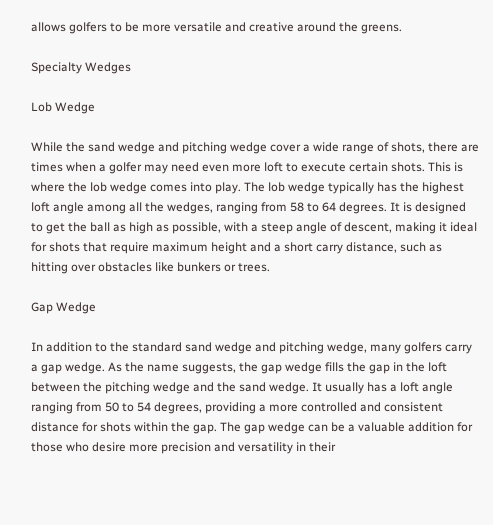allows golfers to be more versatile and creative around the greens.

Specialty Wedges

Lob Wedge

While the sand wedge and pitching wedge cover a wide range of shots, there are times when a golfer may need even more loft to execute certain shots. This is where the lob wedge comes into play. The lob wedge typically has the highest loft angle among all the wedges, ranging from 58 to 64 degrees. It is designed to get the ball as high as possible, with a steep angle of descent, making it ideal for shots that require maximum height and a short carry distance, such as hitting over obstacles like bunkers or trees.

Gap Wedge

In addition to the standard sand wedge and pitching wedge, many golfers carry a gap wedge. As the name suggests, the gap wedge fills the gap in the loft between the pitching wedge and the sand wedge. It usually has a loft angle ranging from 50 to 54 degrees, providing a more controlled and consistent distance for shots within the gap. The gap wedge can be a valuable addition for those who desire more precision and versatility in their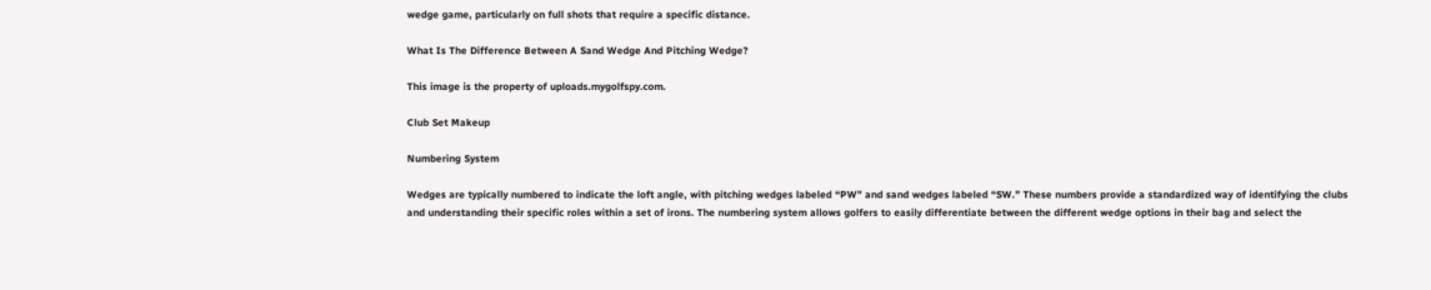wedge game, particularly on full shots that require a specific distance.

What Is The Difference Between A Sand Wedge And Pitching Wedge?

This image is the property of uploads.mygolfspy.com.

Club Set Makeup

Numbering System

Wedges are typically numbered to indicate the loft angle, with pitching wedges labeled “PW” and sand wedges labeled “SW.” These numbers provide a standardized way of identifying the clubs and understanding their specific roles within a set of irons. The numbering system allows golfers to easily differentiate between the different wedge options in their bag and select the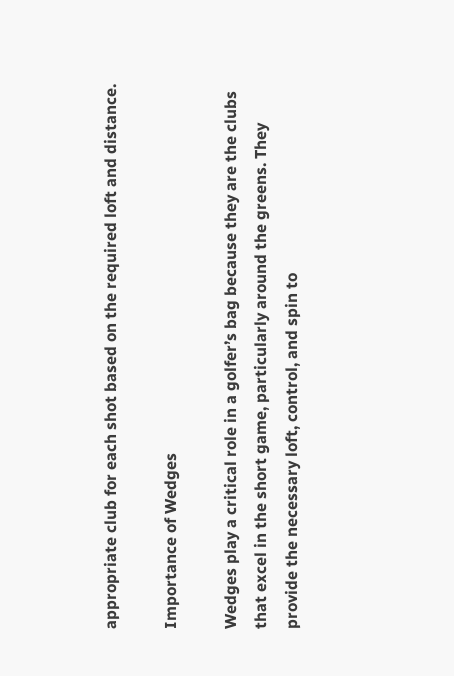appropriate club for each shot based on the required loft and distance.

Importance of Wedges

Wedges play a critical role in a golfer’s bag because they are the clubs that excel in the short game, particularly around the greens. They provide the necessary loft, control, and spin to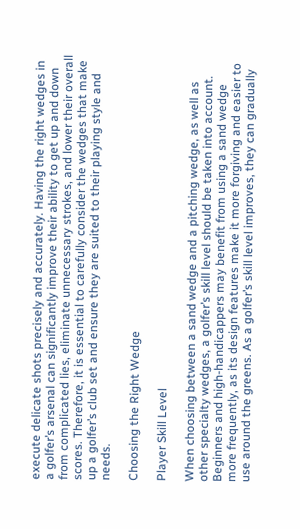execute delicate shots precisely and accurately. Having the right wedges in a golfer’s arsenal can significantly improve their ability to get up and down from complicated lies, eliminate unnecessary strokes, and lower their overall scores. Therefore, it is essential to carefully consider the wedges that make up a golfer’s club set and ensure they are suited to their playing style and needs.

Choosing the Right Wedge

Player Skill Level

When choosing between a sand wedge and a pitching wedge, as well as other specialty wedges, a golfer’s skill level should be taken into account. Beginners and high-handicappers may benefit from using a sand wedge more frequently, as its design features make it more forgiving and easier to use around the greens. As a golfer’s skill level improves, they can gradually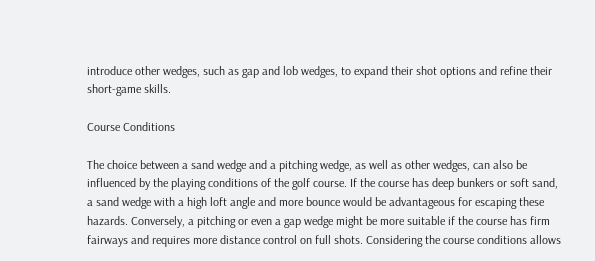introduce other wedges, such as gap and lob wedges, to expand their shot options and refine their short-game skills.

Course Conditions

The choice between a sand wedge and a pitching wedge, as well as other wedges, can also be influenced by the playing conditions of the golf course. If the course has deep bunkers or soft sand, a sand wedge with a high loft angle and more bounce would be advantageous for escaping these hazards. Conversely, a pitching or even a gap wedge might be more suitable if the course has firm fairways and requires more distance control on full shots. Considering the course conditions allows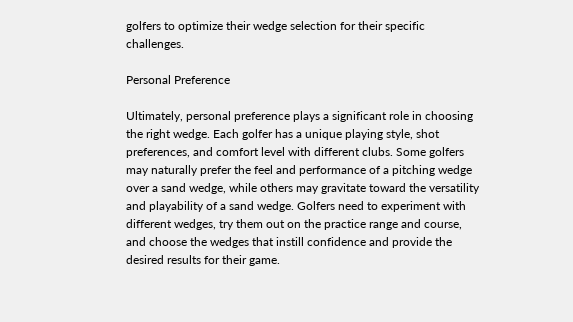golfers to optimize their wedge selection for their specific challenges.

Personal Preference

Ultimately, personal preference plays a significant role in choosing the right wedge. Each golfer has a unique playing style, shot preferences, and comfort level with different clubs. Some golfers may naturally prefer the feel and performance of a pitching wedge over a sand wedge, while others may gravitate toward the versatility and playability of a sand wedge. Golfers need to experiment with different wedges, try them out on the practice range and course, and choose the wedges that instill confidence and provide the desired results for their game.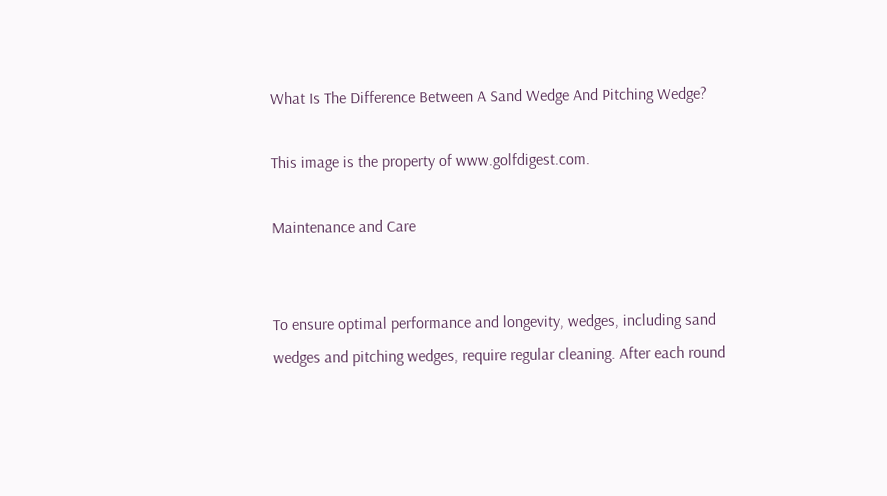What Is The Difference Between A Sand Wedge And Pitching Wedge?

This image is the property of www.golfdigest.com.

Maintenance and Care


To ensure optimal performance and longevity, wedges, including sand wedges and pitching wedges, require regular cleaning. After each round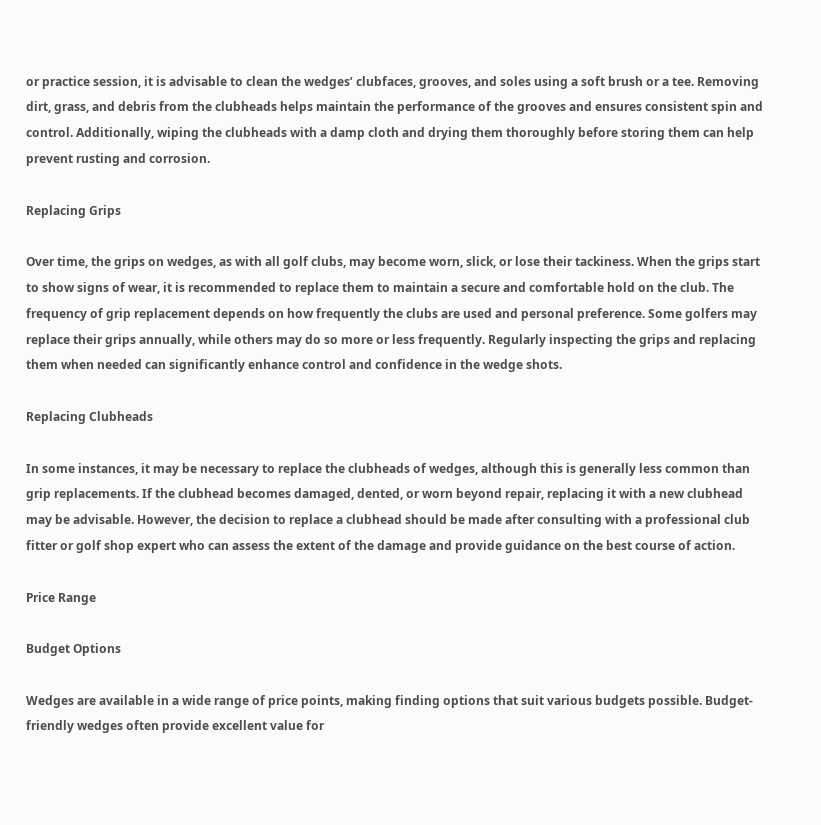or practice session, it is advisable to clean the wedges’ clubfaces, grooves, and soles using a soft brush or a tee. Removing dirt, grass, and debris from the clubheads helps maintain the performance of the grooves and ensures consistent spin and control. Additionally, wiping the clubheads with a damp cloth and drying them thoroughly before storing them can help prevent rusting and corrosion.

Replacing Grips

Over time, the grips on wedges, as with all golf clubs, may become worn, slick, or lose their tackiness. When the grips start to show signs of wear, it is recommended to replace them to maintain a secure and comfortable hold on the club. The frequency of grip replacement depends on how frequently the clubs are used and personal preference. Some golfers may replace their grips annually, while others may do so more or less frequently. Regularly inspecting the grips and replacing them when needed can significantly enhance control and confidence in the wedge shots.

Replacing Clubheads

In some instances, it may be necessary to replace the clubheads of wedges, although this is generally less common than grip replacements. If the clubhead becomes damaged, dented, or worn beyond repair, replacing it with a new clubhead may be advisable. However, the decision to replace a clubhead should be made after consulting with a professional club fitter or golf shop expert who can assess the extent of the damage and provide guidance on the best course of action.

Price Range

Budget Options

Wedges are available in a wide range of price points, making finding options that suit various budgets possible. Budget-friendly wedges often provide excellent value for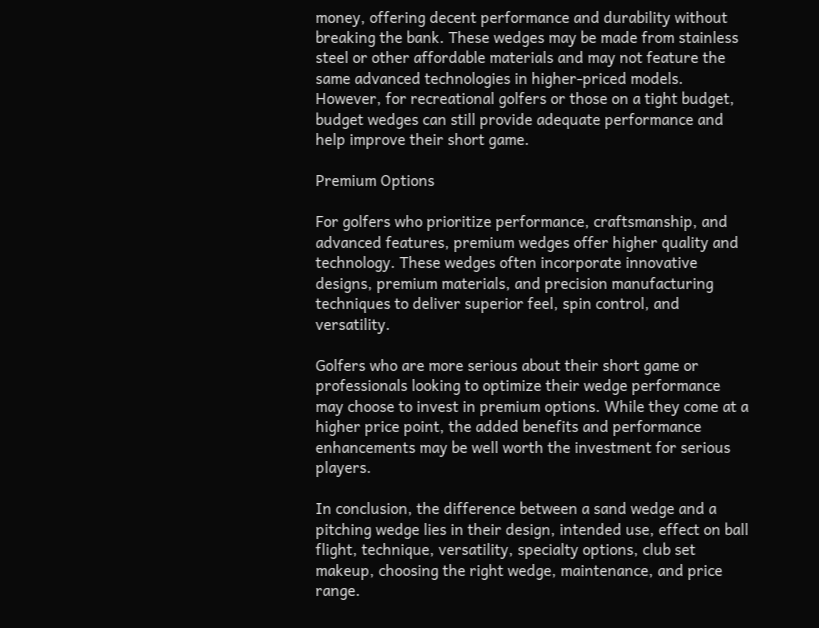money, offering decent performance and durability without breaking the bank. These wedges may be made from stainless steel or other affordable materials and may not feature the same advanced technologies in higher-priced models. However, for recreational golfers or those on a tight budget, budget wedges can still provide adequate performance and help improve their short game.

Premium Options

For golfers who prioritize performance, craftsmanship, and advanced features, premium wedges offer higher quality and technology. These wedges often incorporate innovative designs, premium materials, and precision manufacturing techniques to deliver superior feel, spin control, and versatility.

Golfers who are more serious about their short game or professionals looking to optimize their wedge performance may choose to invest in premium options. While they come at a higher price point, the added benefits and performance enhancements may be well worth the investment for serious players.

In conclusion, the difference between a sand wedge and a pitching wedge lies in their design, intended use, effect on ball flight, technique, versatility, specialty options, club set makeup, choosing the right wedge, maintenance, and price range.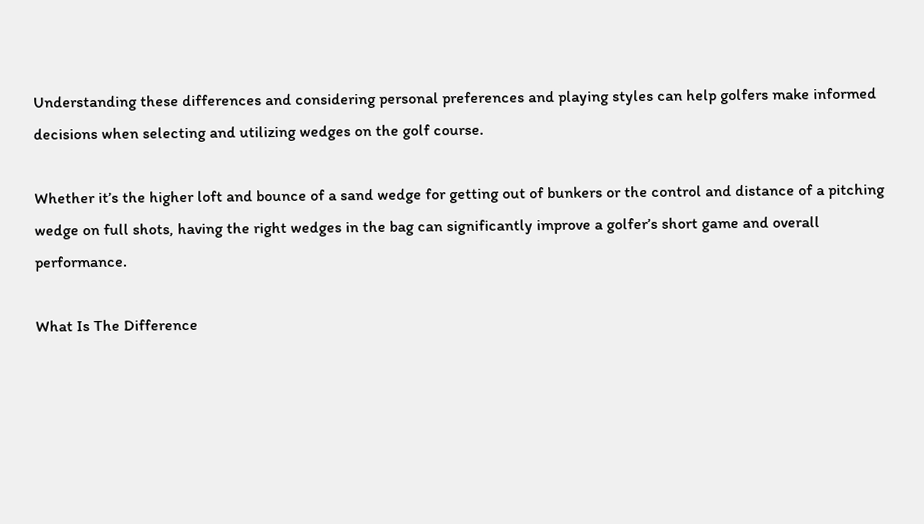Understanding these differences and considering personal preferences and playing styles can help golfers make informed decisions when selecting and utilizing wedges on the golf course.

Whether it’s the higher loft and bounce of a sand wedge for getting out of bunkers or the control and distance of a pitching wedge on full shots, having the right wedges in the bag can significantly improve a golfer’s short game and overall performance.

What Is The Difference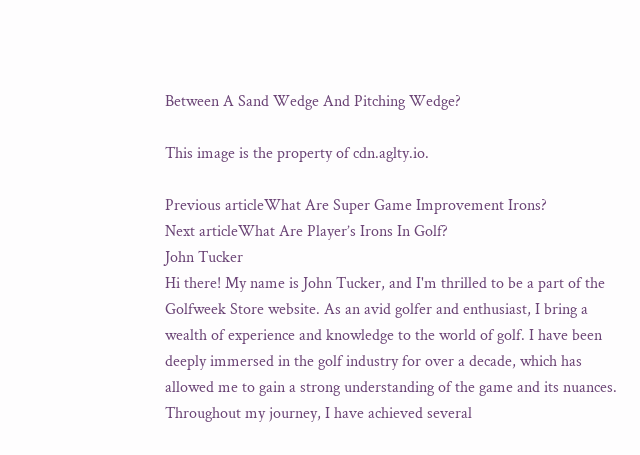Between A Sand Wedge And Pitching Wedge?

This image is the property of cdn.aglty.io.

Previous articleWhat Are Super Game Improvement Irons?
Next articleWhat Are Player’s Irons In Golf?
John Tucker
Hi there! My name is John Tucker, and I'm thrilled to be a part of the Golfweek Store website. As an avid golfer and enthusiast, I bring a wealth of experience and knowledge to the world of golf. I have been deeply immersed in the golf industry for over a decade, which has allowed me to gain a strong understanding of the game and its nuances. Throughout my journey, I have achieved several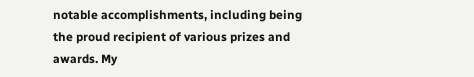notable accomplishments, including being the proud recipient of various prizes and awards. My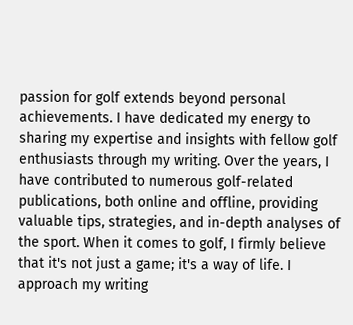passion for golf extends beyond personal achievements. I have dedicated my energy to sharing my expertise and insights with fellow golf enthusiasts through my writing. Over the years, I have contributed to numerous golf-related publications, both online and offline, providing valuable tips, strategies, and in-depth analyses of the sport. When it comes to golf, I firmly believe that it's not just a game; it's a way of life. I approach my writing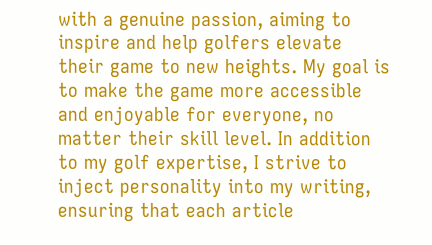with a genuine passion, aiming to inspire and help golfers elevate their game to new heights. My goal is to make the game more accessible and enjoyable for everyone, no matter their skill level. In addition to my golf expertise, I strive to inject personality into my writing, ensuring that each article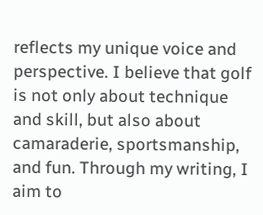reflects my unique voice and perspective. I believe that golf is not only about technique and skill, but also about camaraderie, sportsmanship, and fun. Through my writing, I aim to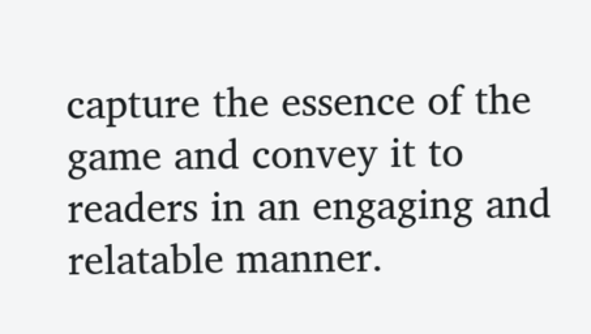capture the essence of the game and convey it to readers in an engaging and relatable manner.